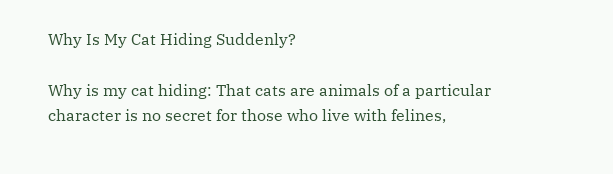Why Is My Cat Hiding Suddenly?

Why is my cat hiding: That cats are animals of a particular character is no secret for those who live with felines,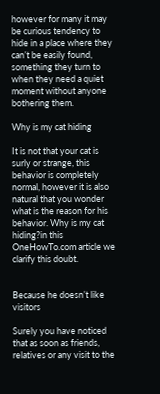however for many it may be curious tendency to hide in a place where they can’t be easily found, something they turn to when they need a quiet moment without anyone bothering them.

Why is my cat hiding

It is not that your cat is surly or strange, this behavior is completely normal, however it is also natural that you wonder what is the reason for his behavior. Why is my cat hiding?in this OneHowTo.com article we clarify this doubt.


Because he doesn’t like visitors

Surely you have noticed that as soon as friends, relatives or any visit to the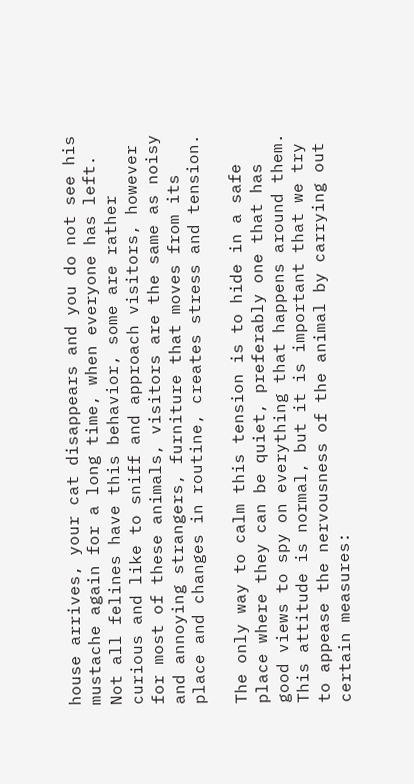house arrives, your cat disappears and you do not see his mustache again for a long time, when everyone has left. Not all felines have this behavior, some are rather curious and like to sniff and approach visitors, however for most of these animals, visitors are the same as noisy and annoying strangers, furniture that moves from its place and changes in routine, creates stress and tension.

The only way to calm this tension is to hide in a safe place where they can be quiet, preferably one that has good views to spy on everything that happens around them. This attitude is normal, but it is important that we try to appease the nervousness of the animal by carrying out certain measures: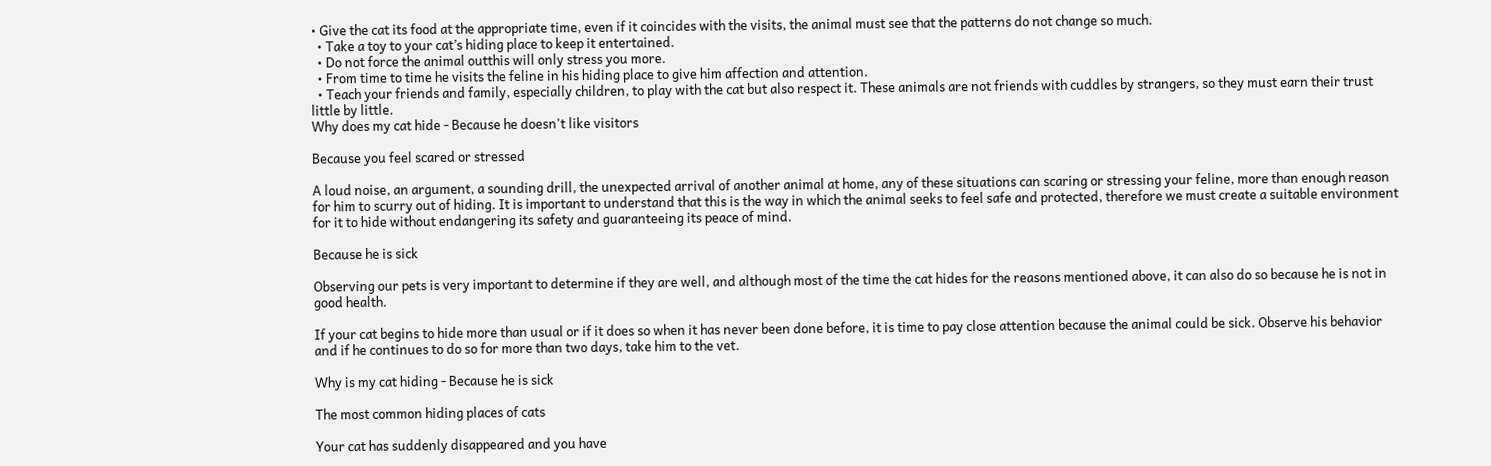• Give the cat its food at the appropriate time, even if it coincides with the visits, the animal must see that the patterns do not change so much.
  • Take a toy to your cat’s hiding place to keep it entertained.
  • Do not force the animal outthis will only stress you more.
  • From time to time he visits the feline in his hiding place to give him affection and attention.
  • Teach your friends and family, especially children, to play with the cat but also respect it. These animals are not friends with cuddles by strangers, so they must earn their trust little by little.
Why does my cat hide - Because he doesn't like visitors

Because you feel scared or stressed

A loud noise, an argument, a sounding drill, the unexpected arrival of another animal at home, any of these situations can scaring or stressing your feline, more than enough reason for him to scurry out of hiding. It is important to understand that this is the way in which the animal seeks to feel safe and protected, therefore we must create a suitable environment for it to hide without endangering its safety and guaranteeing its peace of mind.

Because he is sick

Observing our pets is very important to determine if they are well, and although most of the time the cat hides for the reasons mentioned above, it can also do so because he is not in good health.

If your cat begins to hide more than usual or if it does so when it has never been done before, it is time to pay close attention because the animal could be sick. Observe his behavior and if he continues to do so for more than two days, take him to the vet.

Why is my cat hiding - Because he is sick

The most common hiding places of cats

Your cat has suddenly disappeared and you have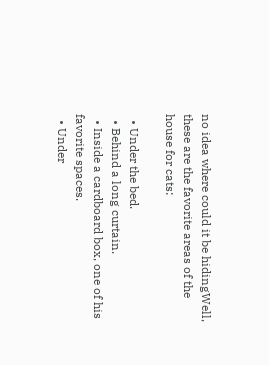no idea where could it be hidingWell, these are the favorite areas of the house for cats:

  • Under the bed.
  • Behind a long curtain.
  • Inside a cardboard box, one of his favorite spaces.
  • Under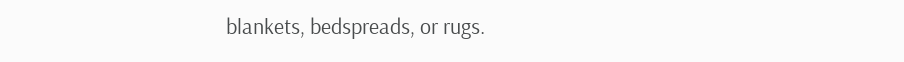blankets, bedspreads, or rugs.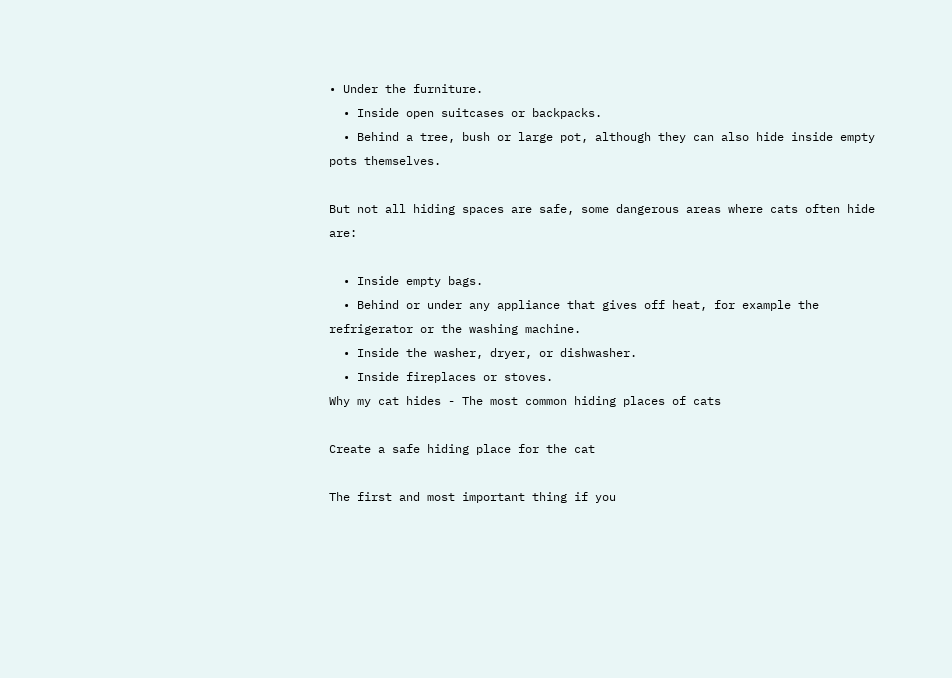• Under the furniture.
  • Inside open suitcases or backpacks.
  • Behind a tree, bush or large pot, although they can also hide inside empty pots themselves.

But not all hiding spaces are safe, some dangerous areas where cats often hide are:

  • Inside empty bags.
  • Behind or under any appliance that gives off heat, for example the refrigerator or the washing machine.
  • Inside the washer, dryer, or dishwasher.
  • Inside fireplaces or stoves.
Why my cat hides - The most common hiding places of cats

Create a safe hiding place for the cat

The first and most important thing if you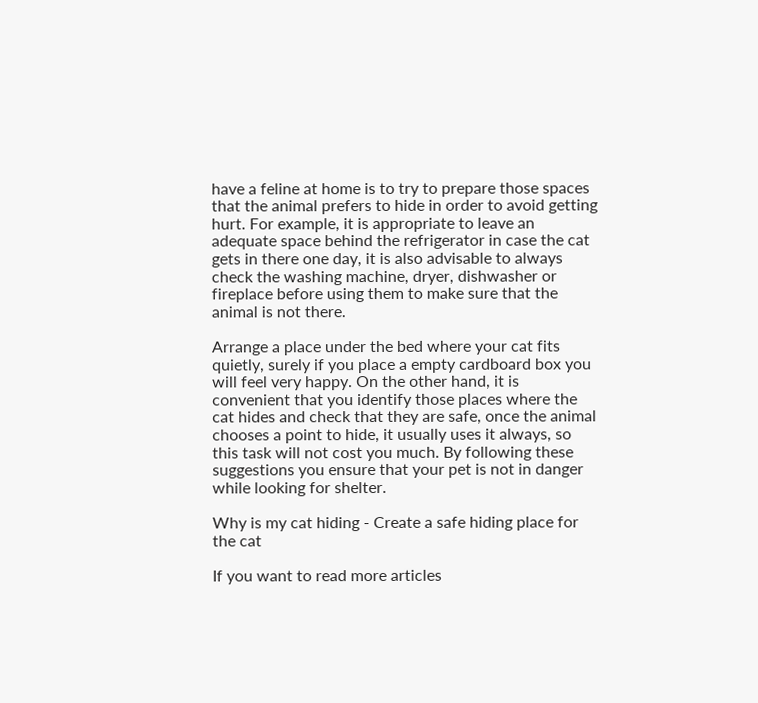have a feline at home is to try to prepare those spaces that the animal prefers to hide in order to avoid getting hurt. For example, it is appropriate to leave an adequate space behind the refrigerator in case the cat gets in there one day, it is also advisable to always check the washing machine, dryer, dishwasher or fireplace before using them to make sure that the animal is not there.

Arrange a place under the bed where your cat fits quietly, surely if you place a empty cardboard box you will feel very happy. On the other hand, it is convenient that you identify those places where the cat hides and check that they are safe, once the animal chooses a point to hide, it usually uses it always, so this task will not cost you much. By following these suggestions you ensure that your pet is not in danger while looking for shelter.

Why is my cat hiding - Create a safe hiding place for the cat

If you want to read more articles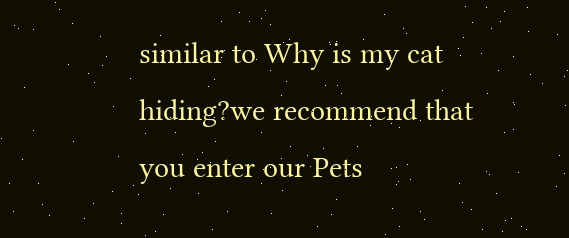similar to Why is my cat hiding?we recommend that you enter our Pets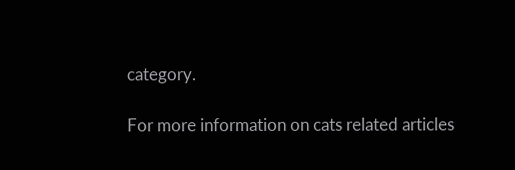category.

For more information on cats related articles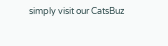simply visit our CatsBuz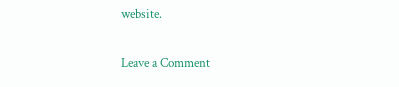website.

Leave a Comment